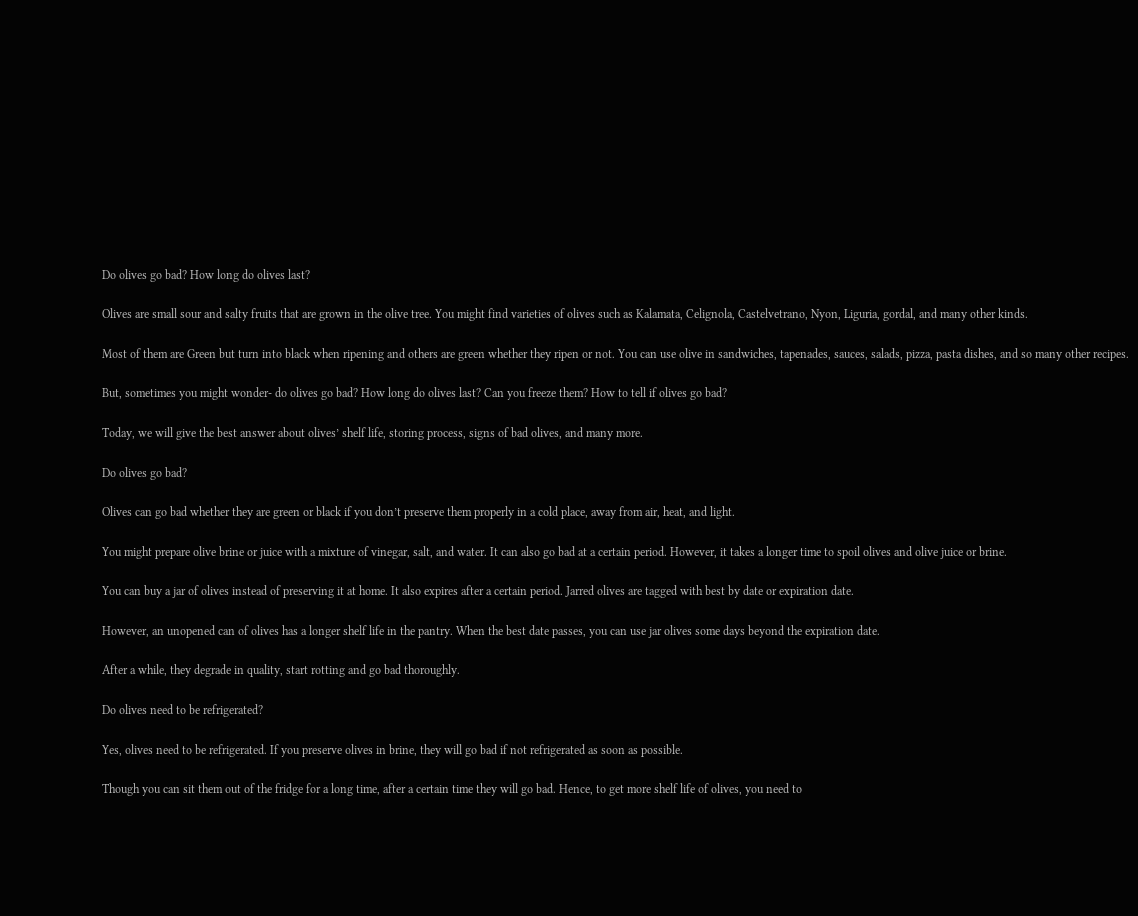Do olives go bad? How long do olives last?

Olives are small sour and salty fruits that are grown in the olive tree. You might find varieties of olives such as Kalamata, Celignola, Castelvetrano, Nyon, Liguria, gordal, and many other kinds.

Most of them are Green but turn into black when ripening and others are green whether they ripen or not. You can use olive in sandwiches, tapenades, sauces, salads, pizza, pasta dishes, and so many other recipes.

But, sometimes you might wonder- do olives go bad? How long do olives last? Can you freeze them? How to tell if olives go bad?

Today, we will give the best answer about olives’ shelf life, storing process, signs of bad olives, and many more.

Do olives go bad?

Olives can go bad whether they are green or black if you don’t preserve them properly in a cold place, away from air, heat, and light.

You might prepare olive brine or juice with a mixture of vinegar, salt, and water. It can also go bad at a certain period. However, it takes a longer time to spoil olives and olive juice or brine.

You can buy a jar of olives instead of preserving it at home. It also expires after a certain period. Jarred olives are tagged with best by date or expiration date.

However, an unopened can of olives has a longer shelf life in the pantry. When the best date passes, you can use jar olives some days beyond the expiration date.

After a while, they degrade in quality, start rotting and go bad thoroughly.

Do olives need to be refrigerated?

Yes, olives need to be refrigerated. If you preserve olives in brine, they will go bad if not refrigerated as soon as possible.

Though you can sit them out of the fridge for a long time, after a certain time they will go bad. Hence, to get more shelf life of olives, you need to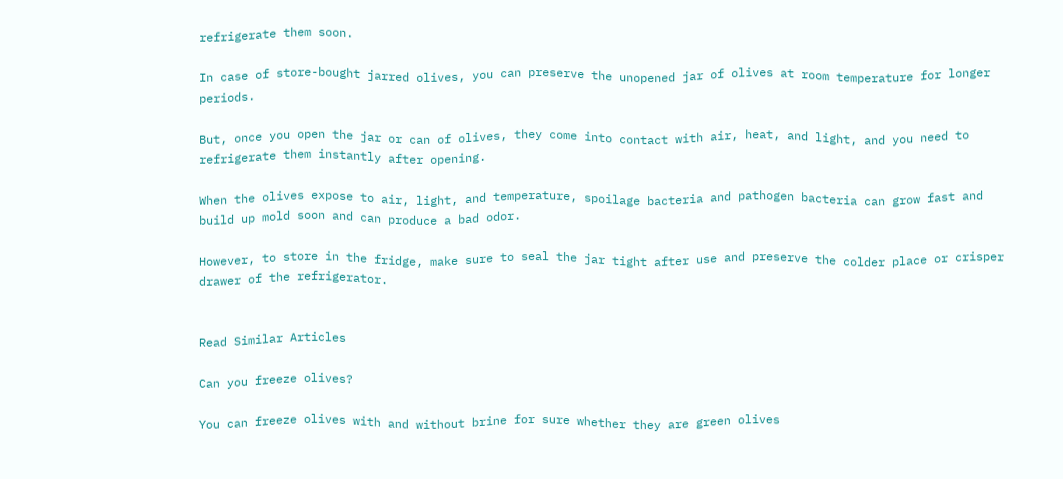refrigerate them soon.

In case of store-bought jarred olives, you can preserve the unopened jar of olives at room temperature for longer periods.

But, once you open the jar or can of olives, they come into contact with air, heat, and light, and you need to refrigerate them instantly after opening.

When the olives expose to air, light, and temperature, spoilage bacteria and pathogen bacteria can grow fast and build up mold soon and can produce a bad odor.

However, to store in the fridge, make sure to seal the jar tight after use and preserve the colder place or crisper drawer of the refrigerator.


Read Similar Articles

Can you freeze olives?

You can freeze olives with and without brine for sure whether they are green olives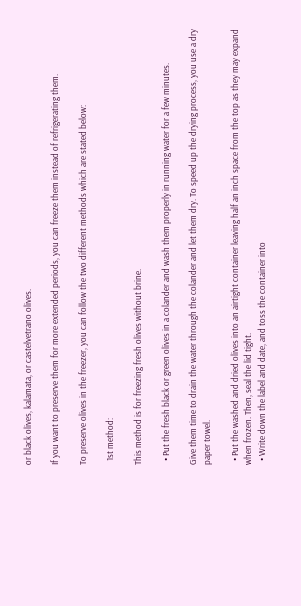or black olives, kalamata, or castelvetrano olives.

If you want to preserve them for more extended periods, you can freeze them instead of refrigerating them.

To preserve olives in the freezer, you can follow the two different methods which are stated below:

  1st method:

This method is for freezing fresh olives without brine.

  • Put the fresh black or green olives in a colander and wash them properly in running water for a few minutes.

Give them time to drain the water through the colander and let them dry. To speed up the drying process, you use a dry paper towel.

  • Put the washed and dried olives into an airtight container leaving half an inch space from the top as they may expand when frozen. Then, seal the lid tight.
  • Write down the label and date, and toss the container into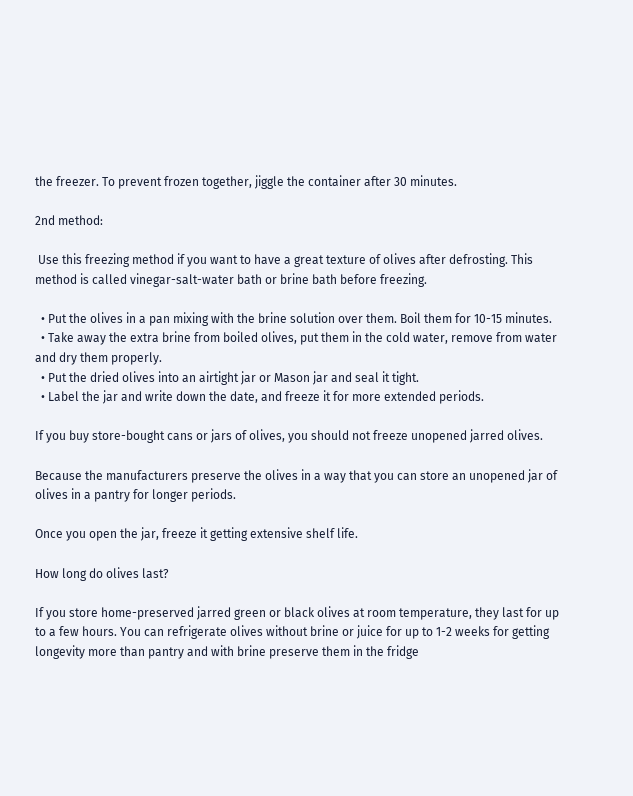the freezer. To prevent frozen together, jiggle the container after 30 minutes.

2nd method:

 Use this freezing method if you want to have a great texture of olives after defrosting. This method is called vinegar-salt-water bath or brine bath before freezing.

  • Put the olives in a pan mixing with the brine solution over them. Boil them for 10-15 minutes.
  • Take away the extra brine from boiled olives, put them in the cold water, remove from water and dry them properly.
  • Put the dried olives into an airtight jar or Mason jar and seal it tight.
  • Label the jar and write down the date, and freeze it for more extended periods.

If you buy store-bought cans or jars of olives, you should not freeze unopened jarred olives.

Because the manufacturers preserve the olives in a way that you can store an unopened jar of olives in a pantry for longer periods.

Once you open the jar, freeze it getting extensive shelf life.

How long do olives last?

If you store home-preserved jarred green or black olives at room temperature, they last for up to a few hours. You can refrigerate olives without brine or juice for up to 1-2 weeks for getting longevity more than pantry and with brine preserve them in the fridge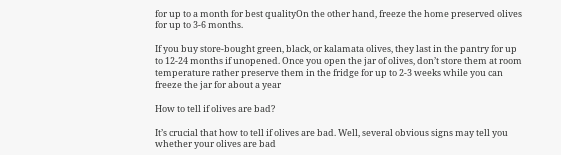for up to a month for best qualityOn the other hand, freeze the home preserved olives for up to 3-6 months.

If you buy store-bought green, black, or kalamata olives, they last in the pantry for up to 12-24 months if unopened. Once you open the jar of olives, don’t store them at room temperature rather preserve them in the fridge for up to 2-3 weeks while you can freeze the jar for about a year

How to tell if olives are bad?

It’s crucial that how to tell if olives are bad. Well, several obvious signs may tell you whether your olives are bad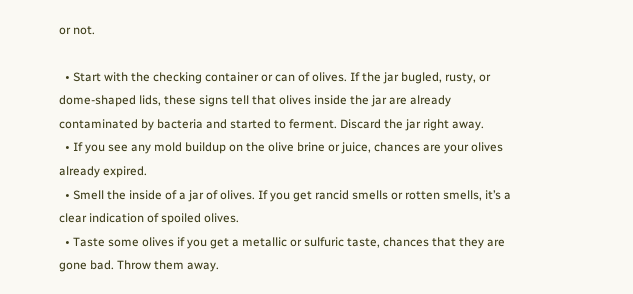or not.

  • Start with the checking container or can of olives. If the jar bugled, rusty, or dome-shaped lids, these signs tell that olives inside the jar are already contaminated by bacteria and started to ferment. Discard the jar right away.
  • If you see any mold buildup on the olive brine or juice, chances are your olives already expired.
  • Smell the inside of a jar of olives. If you get rancid smells or rotten smells, it’s a clear indication of spoiled olives.
  • Taste some olives if you get a metallic or sulfuric taste, chances that they are gone bad. Throw them away.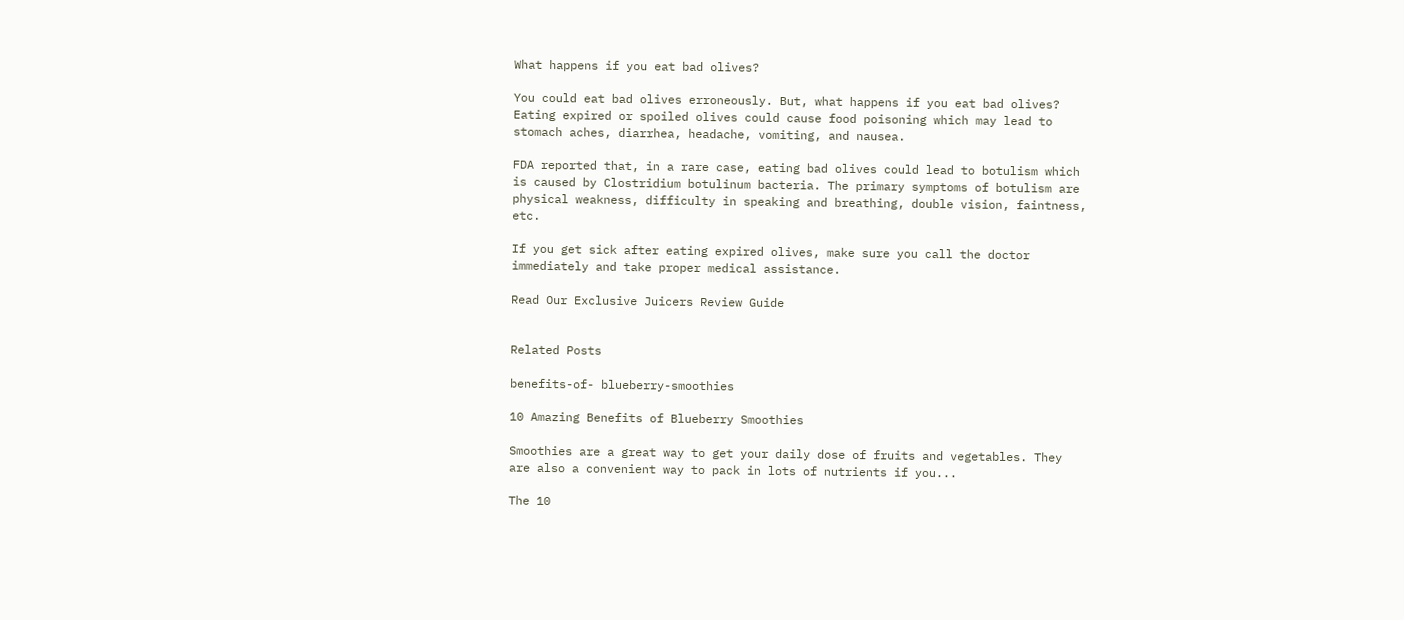What happens if you eat bad olives?

You could eat bad olives erroneously. But, what happens if you eat bad olives? Eating expired or spoiled olives could cause food poisoning which may lead to stomach aches, diarrhea, headache, vomiting, and nausea.

FDA reported that, in a rare case, eating bad olives could lead to botulism which is caused by Clostridium botulinum bacteria. The primary symptoms of botulism are physical weakness, difficulty in speaking and breathing, double vision, faintness, etc.

If you get sick after eating expired olives, make sure you call the doctor immediately and take proper medical assistance.

Read Our Exclusive Juicers Review Guide


Related Posts

benefits-of- blueberry-smoothies

10 Amazing Benefits of Blueberry Smoothies

Smoothies are a great way to get your daily dose of fruits and vegetables. They are also a convenient way to pack in lots of nutrients if you...

The 10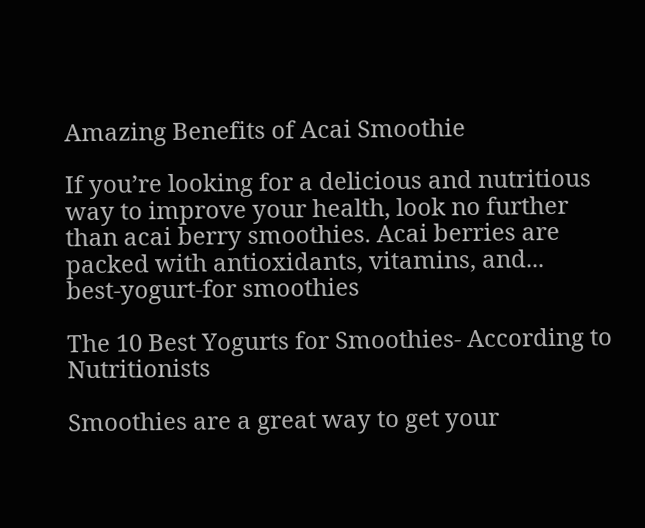Amazing Benefits of Acai Smoothie

If you’re looking for a delicious and nutritious way to improve your health, look no further than acai berry smoothies. Acai berries are packed with antioxidants, vitamins, and...
best-yogurt-for smoothies

The 10 Best Yogurts for Smoothies- According to Nutritionists

Smoothies are a great way to get your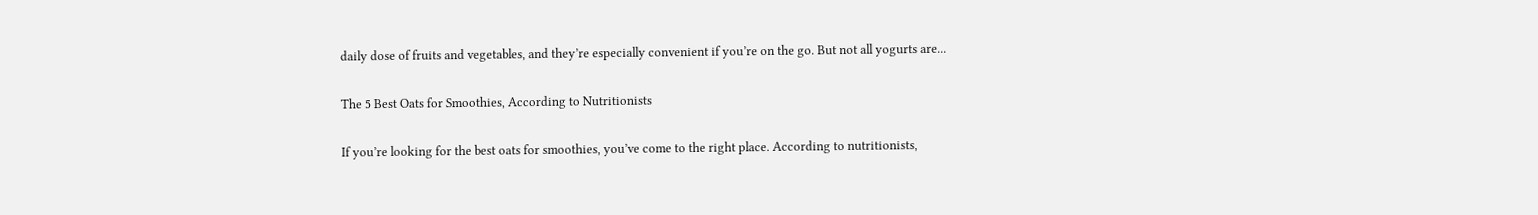daily dose of fruits and vegetables, and they’re especially convenient if you’re on the go. But not all yogurts are...

The 5 Best Oats for Smoothies, According to Nutritionists

If you’re looking for the best oats for smoothies, you’ve come to the right place. According to nutritionists,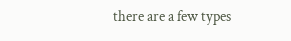there are a few types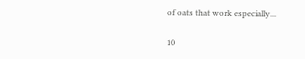of oats that work especially...

10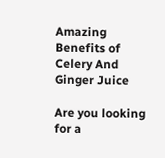Amazing Benefits of Celery And Ginger Juice

Are you looking for a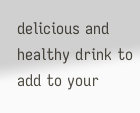delicious and healthy drink to add to your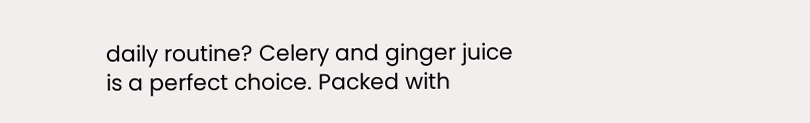daily routine? Celery and ginger juice is a perfect choice. Packed with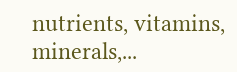nutrients, vitamins, minerals,...